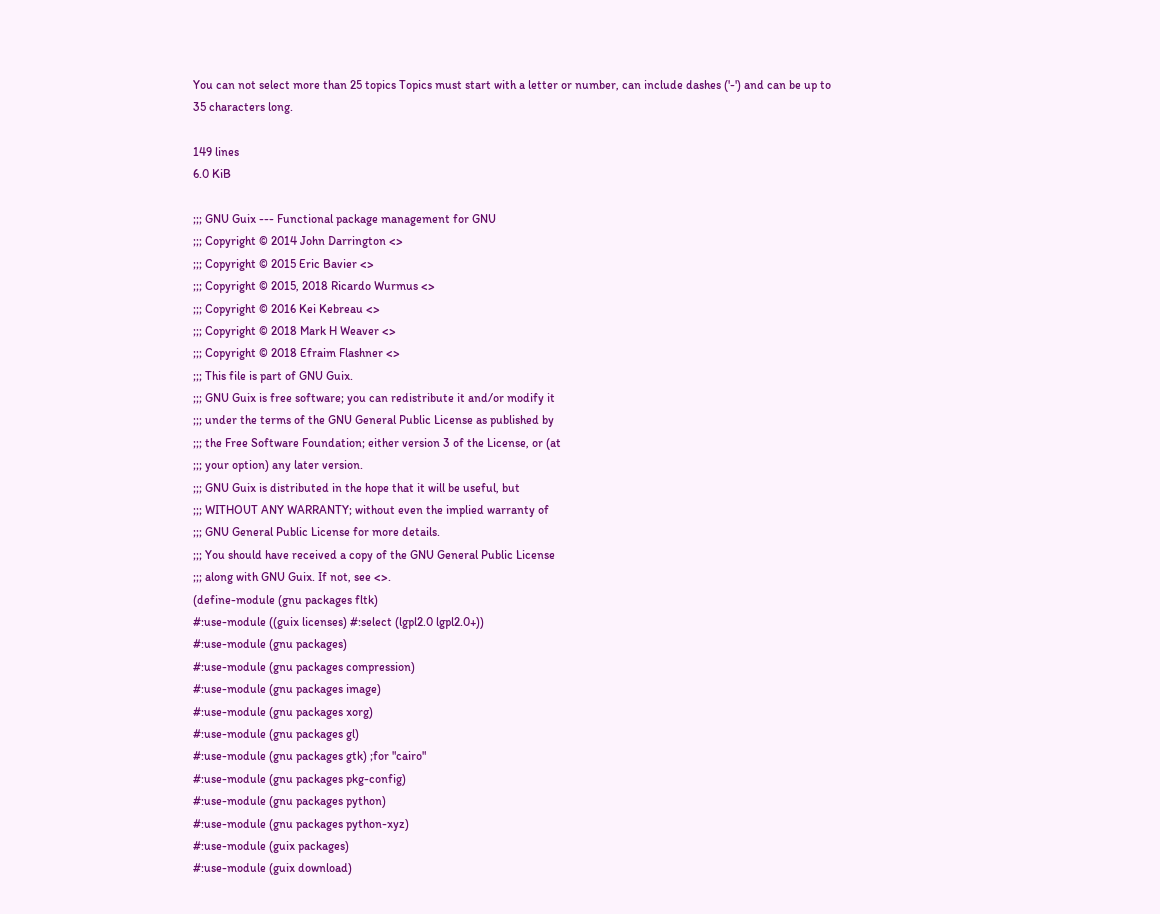You can not select more than 25 topics Topics must start with a letter or number, can include dashes ('-') and can be up to 35 characters long.

149 lines
6.0 KiB

;;; GNU Guix --- Functional package management for GNU
;;; Copyright © 2014 John Darrington <>
;;; Copyright © 2015 Eric Bavier <>
;;; Copyright © 2015, 2018 Ricardo Wurmus <>
;;; Copyright © 2016 Kei Kebreau <>
;;; Copyright © 2018 Mark H Weaver <>
;;; Copyright © 2018 Efraim Flashner <>
;;; This file is part of GNU Guix.
;;; GNU Guix is free software; you can redistribute it and/or modify it
;;; under the terms of the GNU General Public License as published by
;;; the Free Software Foundation; either version 3 of the License, or (at
;;; your option) any later version.
;;; GNU Guix is distributed in the hope that it will be useful, but
;;; WITHOUT ANY WARRANTY; without even the implied warranty of
;;; GNU General Public License for more details.
;;; You should have received a copy of the GNU General Public License
;;; along with GNU Guix. If not, see <>.
(define-module (gnu packages fltk)
#:use-module ((guix licenses) #:select (lgpl2.0 lgpl2.0+))
#:use-module (gnu packages)
#:use-module (gnu packages compression)
#:use-module (gnu packages image)
#:use-module (gnu packages xorg)
#:use-module (gnu packages gl)
#:use-module (gnu packages gtk) ;for "cairo"
#:use-module (gnu packages pkg-config)
#:use-module (gnu packages python)
#:use-module (gnu packages python-xyz)
#:use-module (guix packages)
#:use-module (guix download)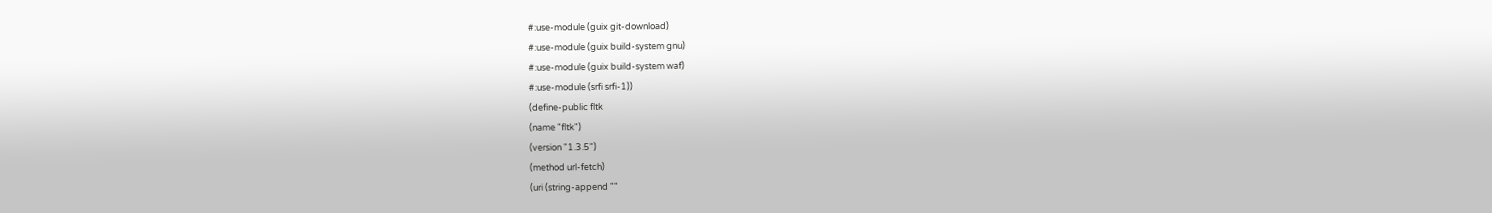#:use-module (guix git-download)
#:use-module (guix build-system gnu)
#:use-module (guix build-system waf)
#:use-module (srfi srfi-1))
(define-public fltk
(name "fltk")
(version "1.3.5")
(method url-fetch)
(uri (string-append ""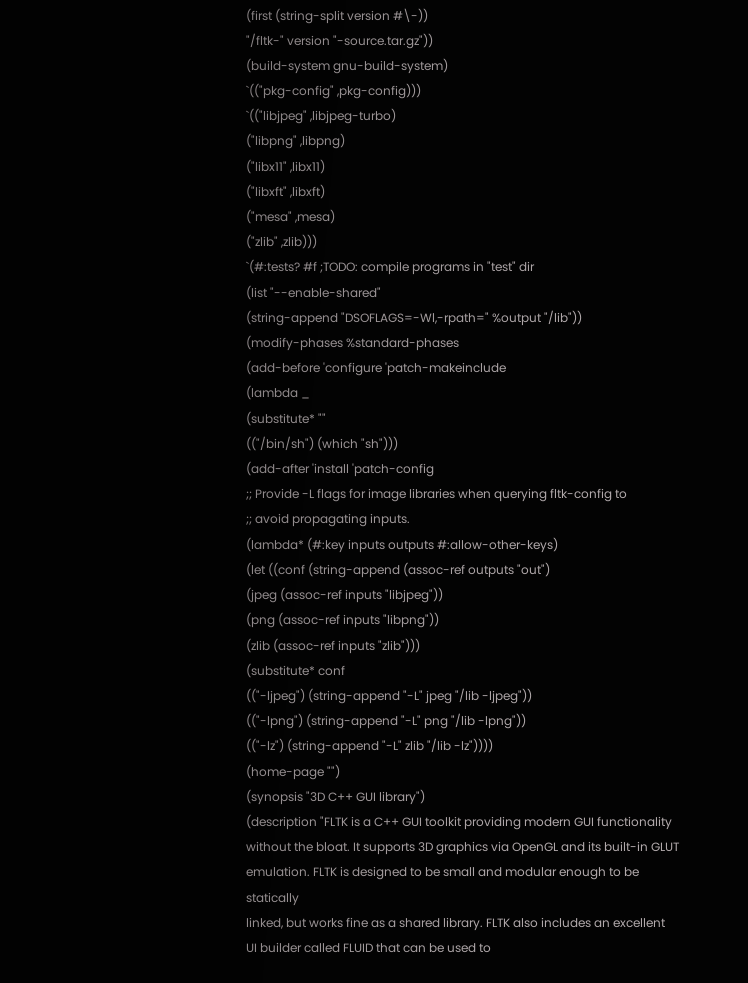(first (string-split version #\-))
"/fltk-" version "-source.tar.gz"))
(build-system gnu-build-system)
`(("pkg-config" ,pkg-config)))
`(("libjpeg" ,libjpeg-turbo)
("libpng" ,libpng)
("libx11" ,libx11)
("libxft" ,libxft)
("mesa" ,mesa)
("zlib" ,zlib)))
`(#:tests? #f ;TODO: compile programs in "test" dir
(list "--enable-shared"
(string-append "DSOFLAGS=-Wl,-rpath=" %output "/lib"))
(modify-phases %standard-phases
(add-before 'configure 'patch-makeinclude
(lambda _
(substitute* ""
(("/bin/sh") (which "sh")))
(add-after 'install 'patch-config
;; Provide -L flags for image libraries when querying fltk-config to
;; avoid propagating inputs.
(lambda* (#:key inputs outputs #:allow-other-keys)
(let ((conf (string-append (assoc-ref outputs "out")
(jpeg (assoc-ref inputs "libjpeg"))
(png (assoc-ref inputs "libpng"))
(zlib (assoc-ref inputs "zlib")))
(substitute* conf
(("-ljpeg") (string-append "-L" jpeg "/lib -ljpeg"))
(("-lpng") (string-append "-L" png "/lib -lpng"))
(("-lz") (string-append "-L" zlib "/lib -lz"))))
(home-page "")
(synopsis "3D C++ GUI library")
(description "FLTK is a C++ GUI toolkit providing modern GUI functionality
without the bloat. It supports 3D graphics via OpenGL and its built-in GLUT
emulation. FLTK is designed to be small and modular enough to be statically
linked, but works fine as a shared library. FLTK also includes an excellent
UI builder called FLUID that can be used to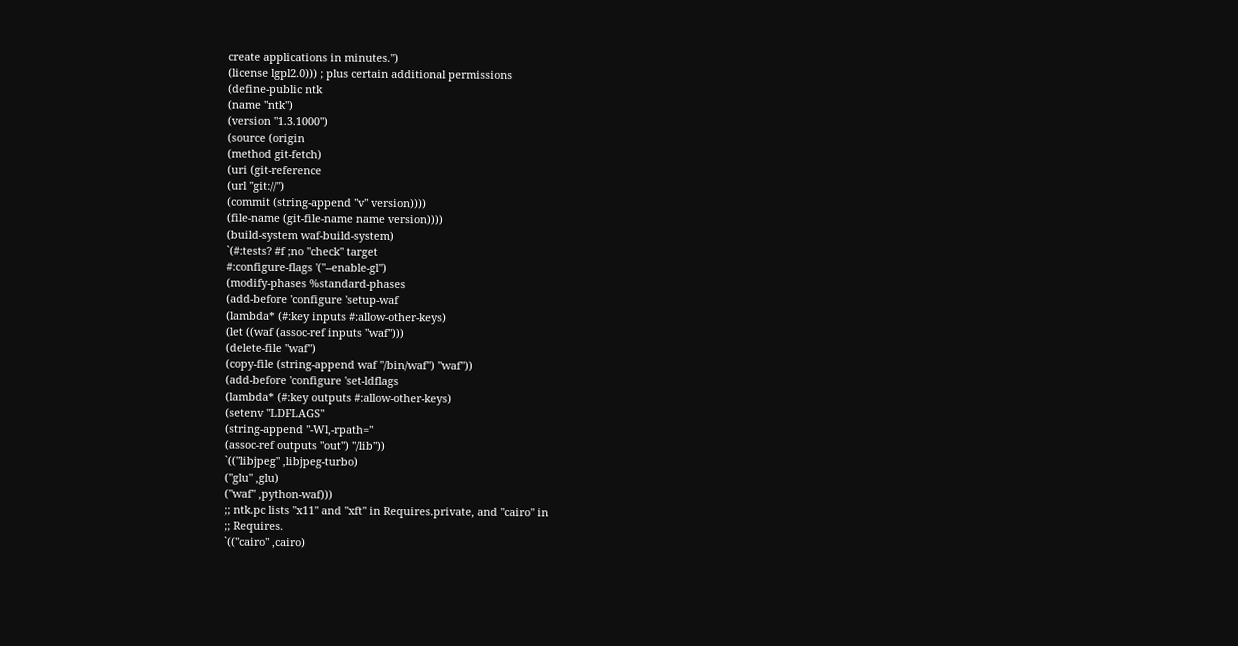create applications in minutes.")
(license lgpl2.0))) ; plus certain additional permissions
(define-public ntk
(name "ntk")
(version "1.3.1000")
(source (origin
(method git-fetch)
(uri (git-reference
(url "git://")
(commit (string-append "v" version))))
(file-name (git-file-name name version))))
(build-system waf-build-system)
`(#:tests? #f ;no "check" target
#:configure-flags '("--enable-gl")
(modify-phases %standard-phases
(add-before 'configure 'setup-waf
(lambda* (#:key inputs #:allow-other-keys)
(let ((waf (assoc-ref inputs "waf")))
(delete-file "waf")
(copy-file (string-append waf "/bin/waf") "waf"))
(add-before 'configure 'set-ldflags
(lambda* (#:key outputs #:allow-other-keys)
(setenv "LDFLAGS"
(string-append "-Wl,-rpath="
(assoc-ref outputs "out") "/lib"))
`(("libjpeg" ,libjpeg-turbo)
("glu" ,glu)
("waf" ,python-waf)))
;; ntk.pc lists "x11" and "xft" in Requires.private, and "cairo" in
;; Requires.
`(("cairo" ,cairo)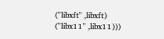("libxft" ,libxft)
("libx11" ,libx11)))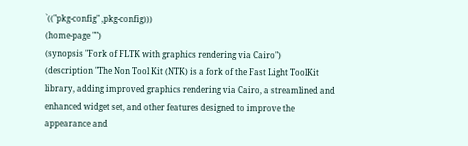`(("pkg-config" ,pkg-config)))
(home-page "")
(synopsis "Fork of FLTK with graphics rendering via Cairo")
(description "The Non Tool Kit (NTK) is a fork of the Fast Light ToolKit
library, adding improved graphics rendering via Cairo, a streamlined and
enhanced widget set, and other features designed to improve the appearance and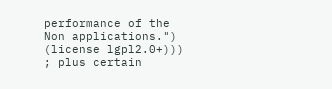performance of the Non applications.")
(license lgpl2.0+))) ; plus certain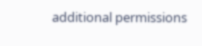additional permissions